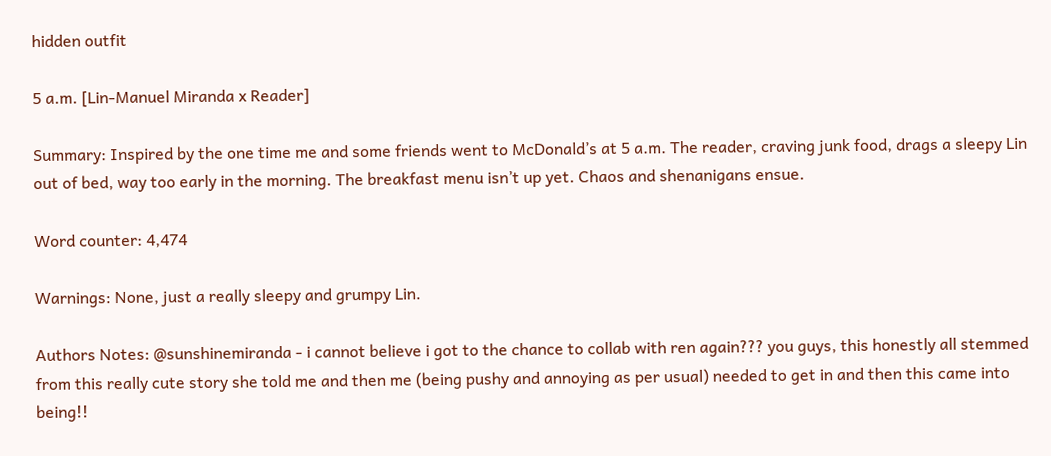hidden outfit

5 a.m. [Lin-Manuel Miranda x Reader]

Summary: Inspired by the one time me and some friends went to McDonald’s at 5 a.m. The reader, craving junk food, drags a sleepy Lin out of bed, way too early in the morning. The breakfast menu isn’t up yet. Chaos and shenanigans ensue.

Word counter: 4,474

Warnings: None, just a really sleepy and grumpy Lin.

Authors Notes: @sunshinemiranda - i cannot believe i got to the chance to collab with ren again??? you guys, this honestly all stemmed from this really cute story she told me and then me (being pushy and annoying as per usual) needed to get in and then this came into being!!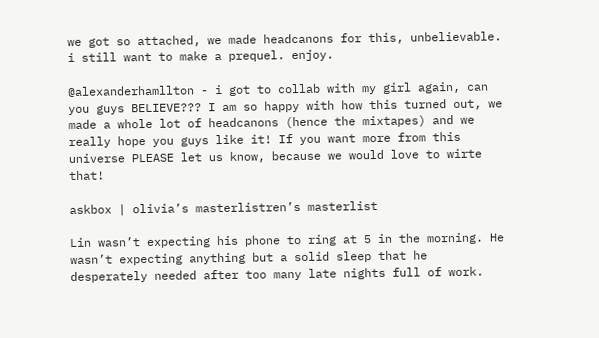we got so attached, we made headcanons for this, unbelievable. i still want to make a prequel. enjoy.

@alexanderhamllton - i got to collab with my girl again, can you guys BELIEVE??? I am so happy with how this turned out, we made a whole lot of headcanons (hence the mixtapes) and we really hope you guys like it! If you want more from this universe PLEASE let us know, because we would love to wirte that!

askbox | olivia’s masterlistren’s masterlist

Lin wasn’t expecting his phone to ring at 5 in the morning. He wasn’t expecting anything but a solid sleep that he desperately needed after too many late nights full of work.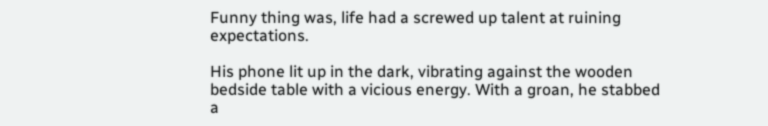Funny thing was, life had a screwed up talent at ruining expectations.

His phone lit up in the dark, vibrating against the wooden bedside table with a vicious energy. With a groan, he stabbed a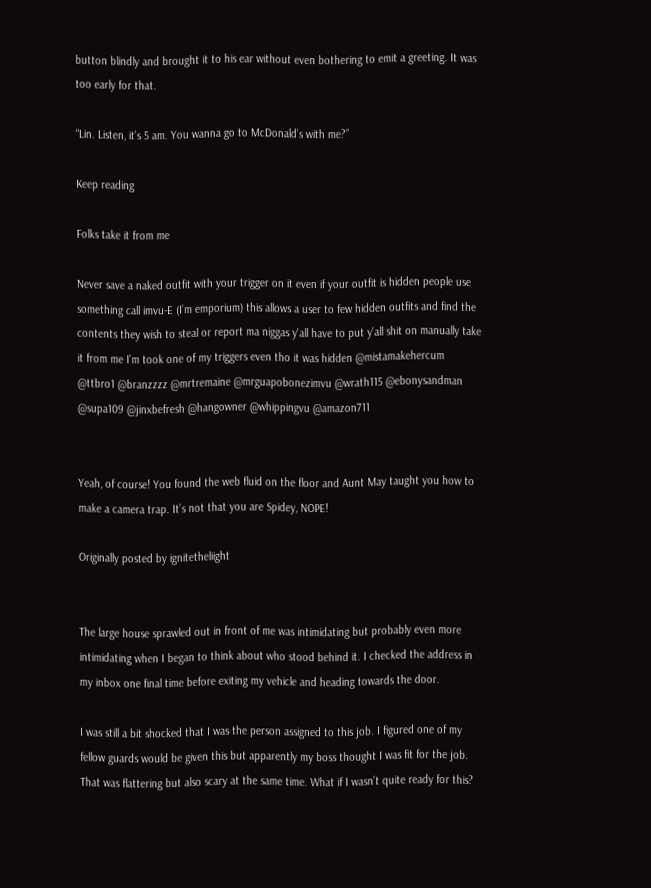button blindly and brought it to his ear without even bothering to emit a greeting. It was too early for that.

“Lin. Listen, it’s 5 am. You wanna go to McDonald’s with me?”

Keep reading

Folks take it from me

Never save a naked outfit with your trigger on it even if your outfit is hidden people use something call imvu-E (I’m emporium) this allows a user to few hidden outfits and find the contents they wish to steal or report ma niggas y'all have to put y'all shit on manually take it from me I’m took one of my triggers even tho it was hidden @mistamakehercum @ttbro1 @branzzzz @mrtremaine @mrguapobonezimvu @wrath115 @ebonysandman @supa109 @jinxbefresh @hangowner @whippingvu @amazon711


Yeah, of course! You found the web fluid on the floor and Aunt May taught you how to make a camera trap. It’s not that you are Spidey, NOPE!

Originally posted by ignitetheliight


The large house sprawled out in front of me was intimidating but probably even more intimidating when I began to think about who stood behind it. I checked the address in my inbox one final time before exiting my vehicle and heading towards the door.

I was still a bit shocked that I was the person assigned to this job. I figured one of my fellow guards would be given this but apparently my boss thought I was fit for the job. That was flattering but also scary at the same time. What if I wasn’t quite ready for this?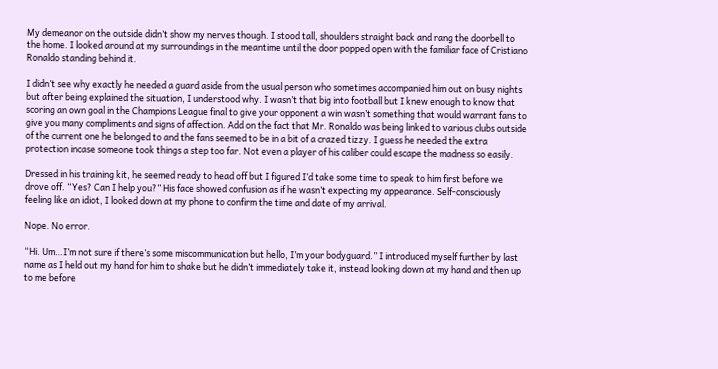My demeanor on the outside didn’t show my nerves though. I stood tall, shoulders straight back and rang the doorbell to the home. I looked around at my surroundings in the meantime until the door popped open with the familiar face of Cristiano Ronaldo standing behind it.

I didn’t see why exactly he needed a guard aside from the usual person who sometimes accompanied him out on busy nights but after being explained the situation, I understood why. I wasn’t that big into football but I knew enough to know that scoring an own goal in the Champions League final to give your opponent a win wasn’t something that would warrant fans to give you many compliments and signs of affection. Add on the fact that Mr. Ronaldo was being linked to various clubs outside of the current one he belonged to and the fans seemed to be in a bit of a crazed tizzy. I guess he needed the extra protection incase someone took things a step too far. Not even a player of his caliber could escape the madness so easily.

Dressed in his training kit, he seemed ready to head off but I figured I’d take some time to speak to him first before we drove off. “Yes? Can I help you?” His face showed confusion as if he wasn’t expecting my appearance. Self-consciously feeling like an idiot, I looked down at my phone to confirm the time and date of my arrival.

Nope. No error.

“Hi. Um…I’m not sure if there’s some miscommunication but hello, I’m your bodyguard.” I introduced myself further by last name as I held out my hand for him to shake but he didn’t immediately take it, instead looking down at my hand and then up to me before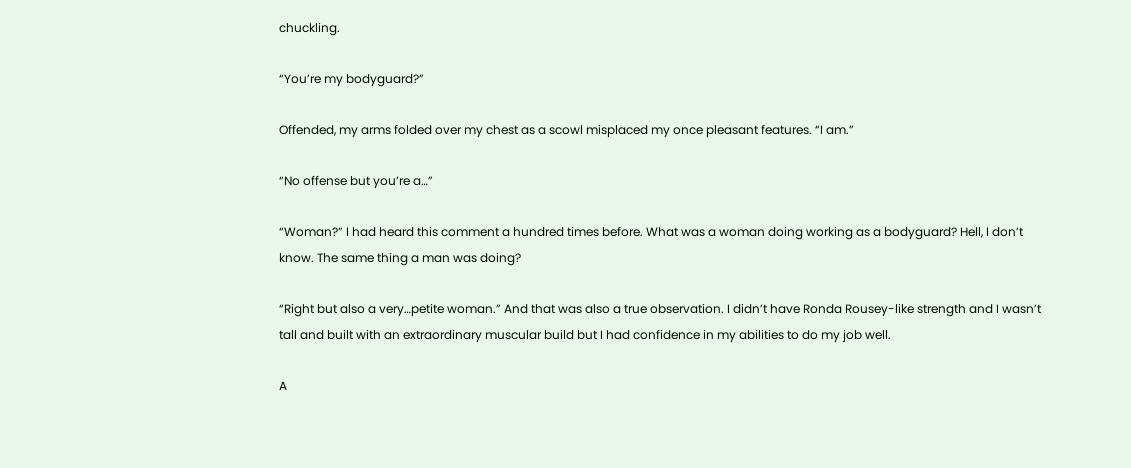chuckling.

“You’re my bodyguard?”

Offended, my arms folded over my chest as a scowl misplaced my once pleasant features. “I am.”

“No offense but you’re a…”

“Woman?” I had heard this comment a hundred times before. What was a woman doing working as a bodyguard? Hell, I don’t know. The same thing a man was doing?

“Right but also a very…petite woman.” And that was also a true observation. I didn’t have Ronda Rousey-like strength and I wasn’t tall and built with an extraordinary muscular build but I had confidence in my abilities to do my job well.

A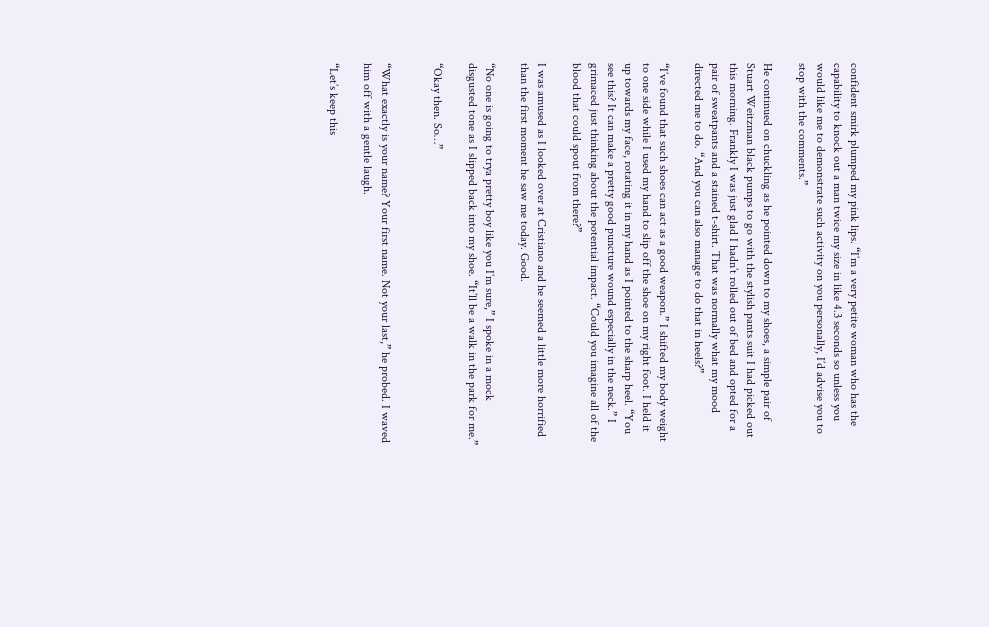confident smirk plumped my pink lips. “I’m a very petite woman who has the capability to knock out a man twice my size in like 4.3 seconds so unless you would like me to demonstrate such activity on you personally, I’d advise you to stop with the comments.”

He continued on chuckling as he pointed down to my shoes, a simple pair of Stuart Weitzman black pumps to go with the stylish pants suit I had picked out this morning. Frankly I was just glad I hadn’t rolled out of bed and opted for a pair of sweatpants and a stained t-shirt. That was normally what my mood directed me to do. “And you can also manage to do that in heels?”

“I’ve found that such shoes can act as a good weapon.” I shifted my body weight to one side while I used my hand to slip off the shoe on my right foot. I held it up towards my face, rotating it in my hand as I pointed to the sharp heel. “You see this? It can make a pretty good puncture wound especially in the neck.” I grimaced just thinking about the potential impact. “Could you imagine all of the blood that could spout from there?”

I was amused as I looked over at Cristiano and he seemed a little more horrified than the first moment he saw me today. Good.

“No one is going to trya pretty boy like you I’m sure,” I spoke in a mock disgusted tone as I slipped back into my shoe. “It’ll be a walk in the park for me.”

“Okay then. So…”


“What exactly is your name? Your first name. Not your last,” he probed. I waved him off with a gentle laugh.

“Let’s keep this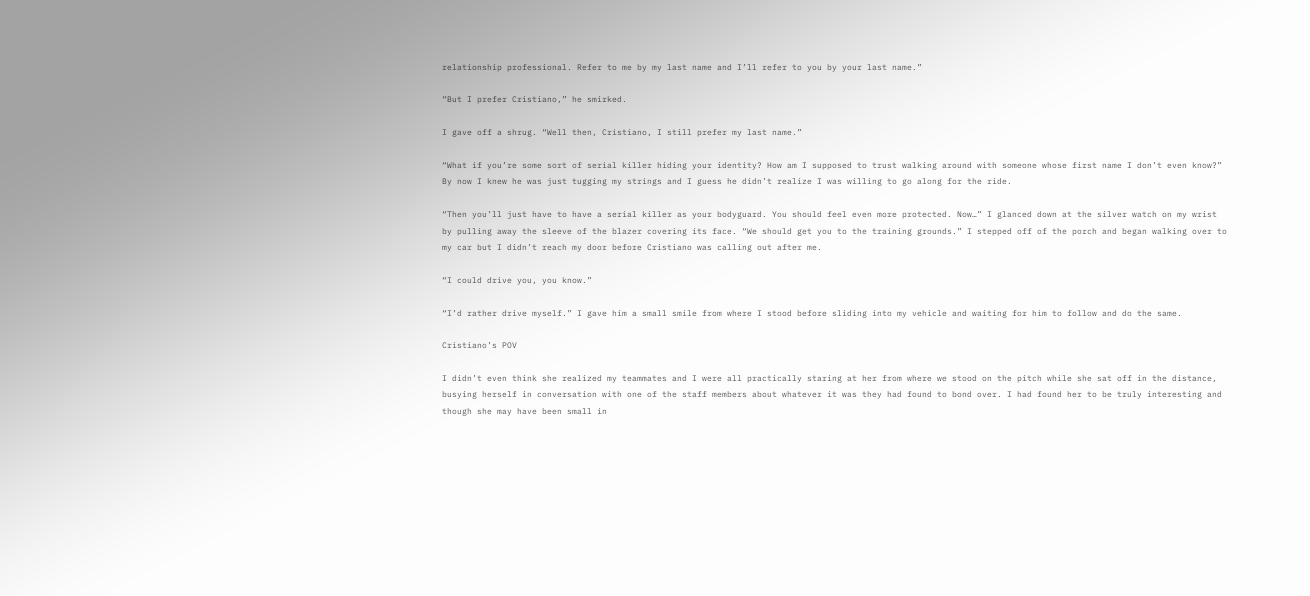relationship professional. Refer to me by my last name and I’ll refer to you by your last name.”

“But I prefer Cristiano,” he smirked.

I gave off a shrug. “Well then, Cristiano, I still prefer my last name.”

“What if you’re some sort of serial killer hiding your identity? How am I supposed to trust walking around with someone whose first name I don’t even know?” By now I knew he was just tugging my strings and I guess he didn’t realize I was willing to go along for the ride.

“Then you’ll just have to have a serial killer as your bodyguard. You should feel even more protected. Now…” I glanced down at the silver watch on my wrist by pulling away the sleeve of the blazer covering its face. “We should get you to the training grounds.” I stepped off of the porch and began walking over to my car but I didn’t reach my door before Cristiano was calling out after me.

“I could drive you, you know.”

“I’d rather drive myself.” I gave him a small smile from where I stood before sliding into my vehicle and waiting for him to follow and do the same.

Cristiano’s POV

I didn’t even think she realized my teammates and I were all practically staring at her from where we stood on the pitch while she sat off in the distance, busying herself in conversation with one of the staff members about whatever it was they had found to bond over. I had found her to be truly interesting and though she may have been small in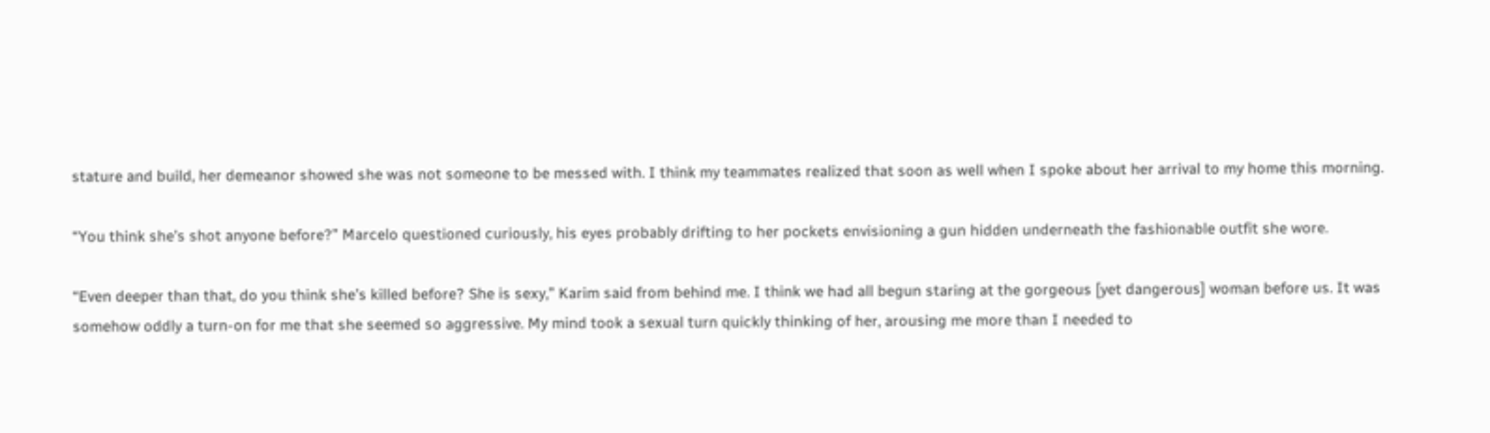stature and build, her demeanor showed she was not someone to be messed with. I think my teammates realized that soon as well when I spoke about her arrival to my home this morning.

“You think she’s shot anyone before?” Marcelo questioned curiously, his eyes probably drifting to her pockets envisioning a gun hidden underneath the fashionable outfit she wore.

“Even deeper than that, do you think she’s killed before? She is sexy,” Karim said from behind me. I think we had all begun staring at the gorgeous [yet dangerous] woman before us. It was somehow oddly a turn-on for me that she seemed so aggressive. My mind took a sexual turn quickly thinking of her, arousing me more than I needed to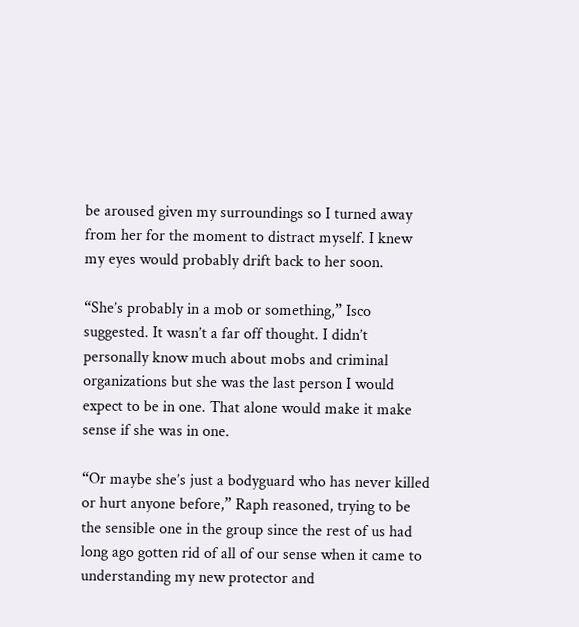be aroused given my surroundings so I turned away from her for the moment to distract myself. I knew my eyes would probably drift back to her soon.

“She’s probably in a mob or something,” Isco suggested. It wasn’t a far off thought. I didn’t personally know much about mobs and criminal organizations but she was the last person I would expect to be in one. That alone would make it make sense if she was in one.

“Or maybe she’s just a bodyguard who has never killed or hurt anyone before,” Raph reasoned, trying to be the sensible one in the group since the rest of us had long ago gotten rid of all of our sense when it came to understanding my new protector and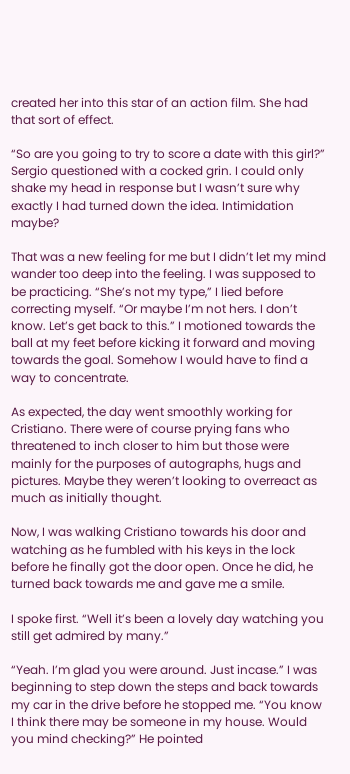created her into this star of an action film. She had that sort of effect.

“So are you going to try to score a date with this girl?” Sergio questioned with a cocked grin. I could only shake my head in response but I wasn’t sure why exactly I had turned down the idea. Intimidation maybe?

That was a new feeling for me but I didn’t let my mind wander too deep into the feeling. I was supposed to be practicing. “She’s not my type,” I lied before correcting myself. “Or maybe I’m not hers. I don’t know. Let’s get back to this.” I motioned towards the ball at my feet before kicking it forward and moving towards the goal. Somehow I would have to find a way to concentrate.

As expected, the day went smoothly working for Cristiano. There were of course prying fans who threatened to inch closer to him but those were mainly for the purposes of autographs, hugs and pictures. Maybe they weren’t looking to overreact as much as initially thought.

Now, I was walking Cristiano towards his door and watching as he fumbled with his keys in the lock before he finally got the door open. Once he did, he turned back towards me and gave me a smile.

I spoke first. “Well it’s been a lovely day watching you still get admired by many.”

“Yeah. I’m glad you were around. Just incase.” I was beginning to step down the steps and back towards my car in the drive before he stopped me. “You know I think there may be someone in my house. Would you mind checking?” He pointed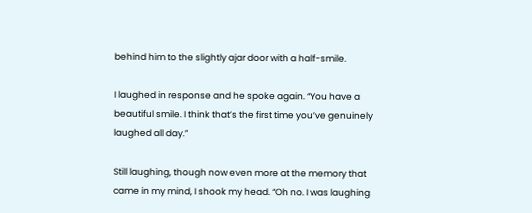behind him to the slightly ajar door with a half-smile.

I laughed in response and he spoke again. “You have a beautiful smile. I think that’s the first time you’ve genuinely laughed all day.”

Still laughing, though now even more at the memory that came in my mind, I shook my head. “Oh no. I was laughing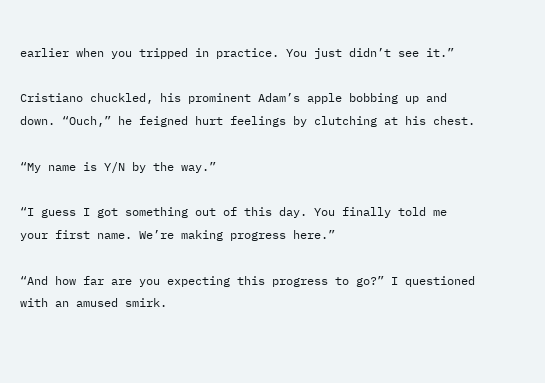earlier when you tripped in practice. You just didn’t see it.”

Cristiano chuckled, his prominent Adam’s apple bobbing up and down. “Ouch,” he feigned hurt feelings by clutching at his chest.

“My name is Y/N by the way.”

“I guess I got something out of this day. You finally told me your first name. We’re making progress here.”

“And how far are you expecting this progress to go?” I questioned with an amused smirk.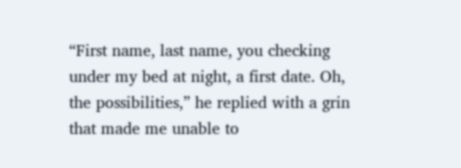“First name, last name, you checking under my bed at night, a first date. Oh, the possibilities,” he replied with a grin that made me unable to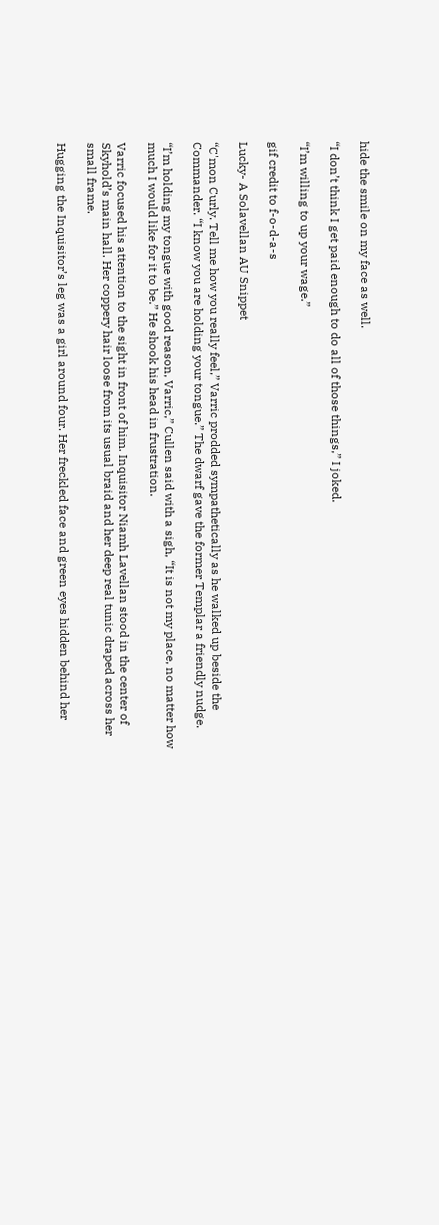hide the smile on my face as well.

“I don’t think I get paid enough to do all of those things,” I joked.

“I’m willing to up your wage.”

gif credit to f-o-d-a-s

Lucky- A Solavellan AU Snippet

“C'mon Curly. Tell me how you really feel,” Varric prodded sympathetically as he walked up beside the Commander. “I know you are holding your tongue.” The dwarf gave the former Templar a friendly nudge.

“I’m holding my tongue with good reason, Varric,” Cullen said with a sigh, “It is not my place, no matter how much I would like for it to be.” He shook his head in frustration.

Varric focused his attention to the sight in front of him. Inquisitor Niamh Lavellan stood in the center of Skyhold’s main hall. Her coppery hair loose from its usual braid and her deep real tunic draped across her small frame.

Hugging the Inquisitor’s leg was a girl around four. Her freckled face and green eyes hidden behind her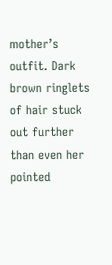mother’s outfit. Dark brown ringlets of hair stuck out further than even her pointed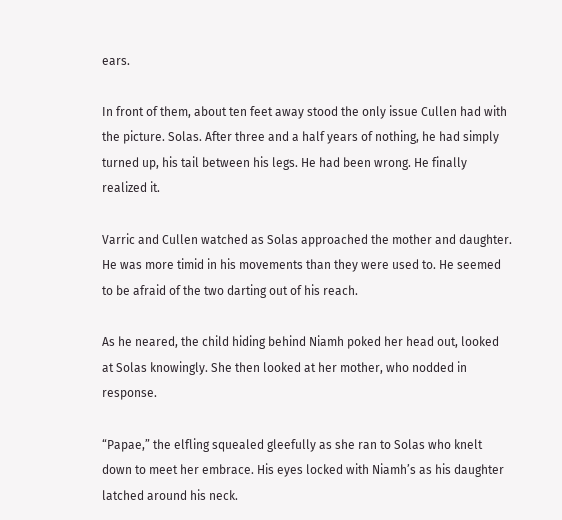ears.

In front of them, about ten feet away stood the only issue Cullen had with the picture. Solas. After three and a half years of nothing, he had simply turned up, his tail between his legs. He had been wrong. He finally realized it.

Varric and Cullen watched as Solas approached the mother and daughter. He was more timid in his movements than they were used to. He seemed to be afraid of the two darting out of his reach.

As he neared, the child hiding behind Niamh poked her head out, looked at Solas knowingly. She then looked at her mother, who nodded in response.

“Papae,” the elfling squealed gleefully as she ran to Solas who knelt down to meet her embrace. His eyes locked with Niamh’s as his daughter latched around his neck.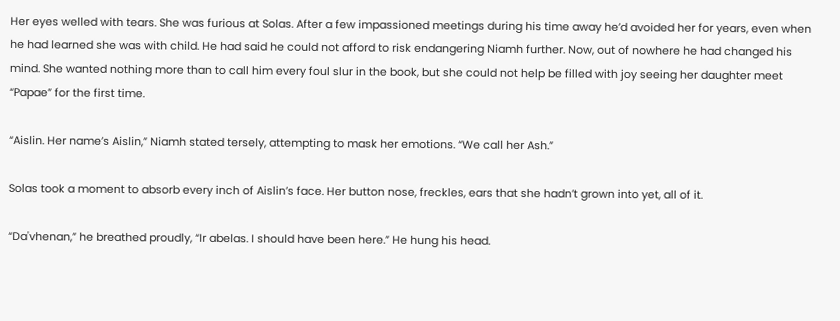Her eyes welled with tears. She was furious at Solas. After a few impassioned meetings during his time away he’d avoided her for years, even when he had learned she was with child. He had said he could not afford to risk endangering Niamh further. Now, out of nowhere he had changed his mind. She wanted nothing more than to call him every foul slur in the book, but she could not help be filled with joy seeing her daughter meet “Papae” for the first time.

“Aislin. Her name’s Aislin,” Niamh stated tersely, attempting to mask her emotions. “We call her Ash.”

Solas took a moment to absorb every inch of Aislin’s face. Her button nose, freckles, ears that she hadn’t grown into yet, all of it.

“Da'vhenan,” he breathed proudly, “Ir abelas. I should have been here.” He hung his head.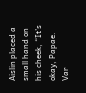Aislin placed a small hand on his cheek, “It’s okay, Papae. Var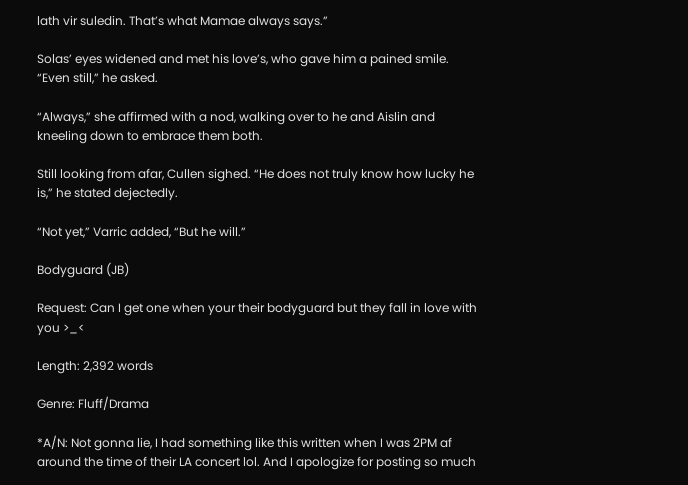lath vir suledin. That’s what Mamae always says.”

Solas’ eyes widened and met his love’s, who gave him a pained smile. “Even still,” he asked.

“Always,” she affirmed with a nod, walking over to he and Aislin and kneeling down to embrace them both.

Still looking from afar, Cullen sighed. “He does not truly know how lucky he is,” he stated dejectedly.

“Not yet,” Varric added, “But he will.”

Bodyguard (JB)

Request: Can I get one when your their bodyguard but they fall in love with you >_<

Length: 2,392 words

Genre: Fluff/Drama

*A/N: Not gonna lie, I had something like this written when I was 2PM af around the time of their LA concert lol. And I apologize for posting so much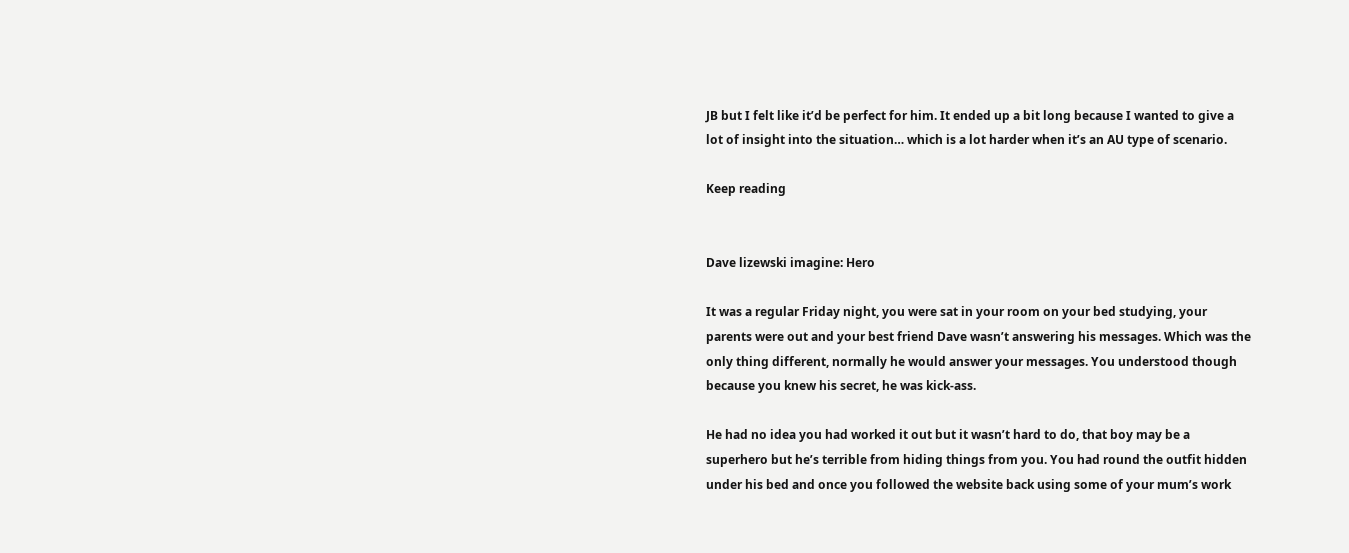JB but I felt like it’d be perfect for him. It ended up a bit long because I wanted to give a lot of insight into the situation… which is a lot harder when it’s an AU type of scenario.

Keep reading


Dave lizewski imagine: Hero

It was a regular Friday night, you were sat in your room on your bed studying, your parents were out and your best friend Dave wasn’t answering his messages. Which was the only thing different, normally he would answer your messages. You understood though because you knew his secret, he was kick-ass.

He had no idea you had worked it out but it wasn’t hard to do, that boy may be a superhero but he’s terrible from hiding things from you. You had round the outfit hidden under his bed and once you followed the website back using some of your mum’s work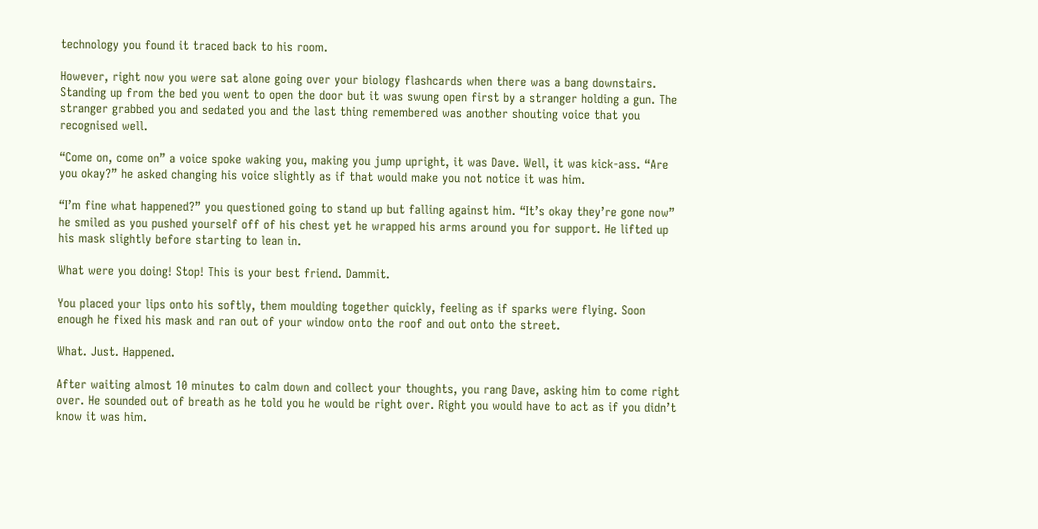technology you found it traced back to his room.

However, right now you were sat alone going over your biology flashcards when there was a bang downstairs. Standing up from the bed you went to open the door but it was swung open first by a stranger holding a gun. The stranger grabbed you and sedated you and the last thing remembered was another shouting voice that you recognised well.

“Come on, come on” a voice spoke waking you, making you jump upright, it was Dave. Well, it was kick-ass. “Are you okay?” he asked changing his voice slightly as if that would make you not notice it was him.

“I’m fine what happened?” you questioned going to stand up but falling against him. “It’s okay they’re gone now” he smiled as you pushed yourself off of his chest yet he wrapped his arms around you for support. He lifted up his mask slightly before starting to lean in.

What were you doing! Stop! This is your best friend. Dammit.

You placed your lips onto his softly, them moulding together quickly, feeling as if sparks were flying. Soon enough he fixed his mask and ran out of your window onto the roof and out onto the street.

What. Just. Happened.

After waiting almost 10 minutes to calm down and collect your thoughts, you rang Dave, asking him to come right over. He sounded out of breath as he told you he would be right over. Right you would have to act as if you didn’t know it was him.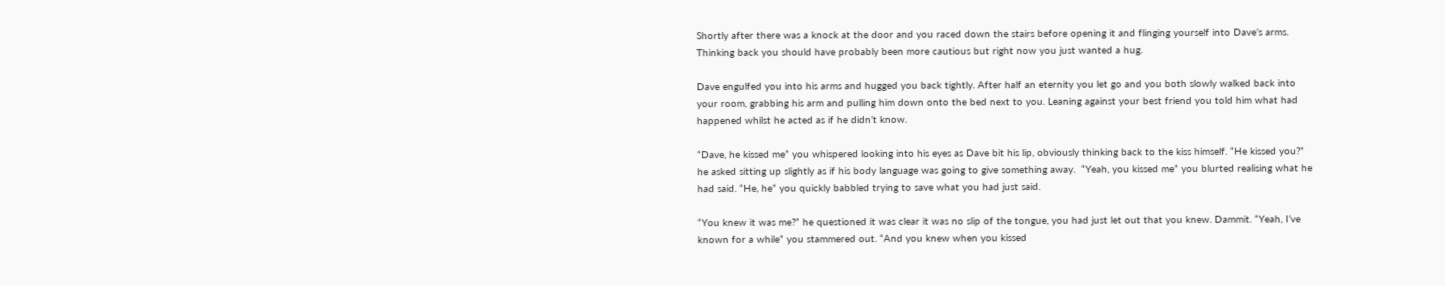Shortly after there was a knock at the door and you raced down the stairs before opening it and flinging yourself into Dave’s arms. Thinking back you should have probably been more cautious but right now you just wanted a hug.

Dave engulfed you into his arms and hugged you back tightly. After half an eternity you let go and you both slowly walked back into your room, grabbing his arm and pulling him down onto the bed next to you. Leaning against your best friend you told him what had happened whilst he acted as if he didn’t know.

“Dave, he kissed me” you whispered looking into his eyes as Dave bit his lip, obviously thinking back to the kiss himself. “He kissed you?” he asked sitting up slightly as if his body language was going to give something away.  “Yeah, you kissed me” you blurted realising what he had said. “He, he” you quickly babbled trying to save what you had just said.

“You knew it was me?” he questioned it was clear it was no slip of the tongue, you had just let out that you knew. Dammit. “Yeah, I’ve known for a while” you stammered out. “And you knew when you kissed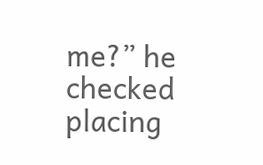me?” he checked placing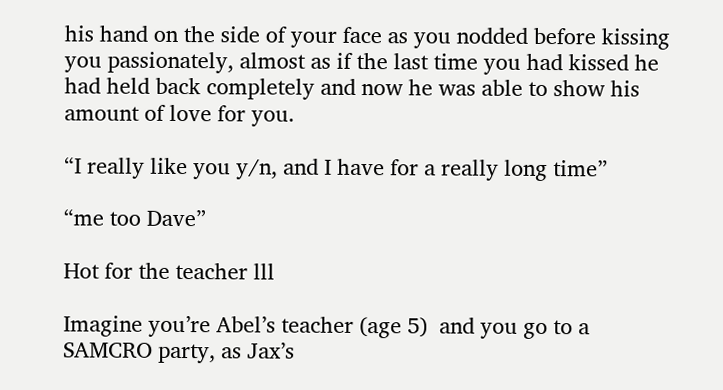his hand on the side of your face as you nodded before kissing you passionately, almost as if the last time you had kissed he had held back completely and now he was able to show his amount of love for you.

“I really like you y/n, and I have for a really long time”

“me too Dave”

Hot for the teacher lll

Imagine you’re Abel’s teacher (age 5)  and you go to a SAMCRO party, as Jax’s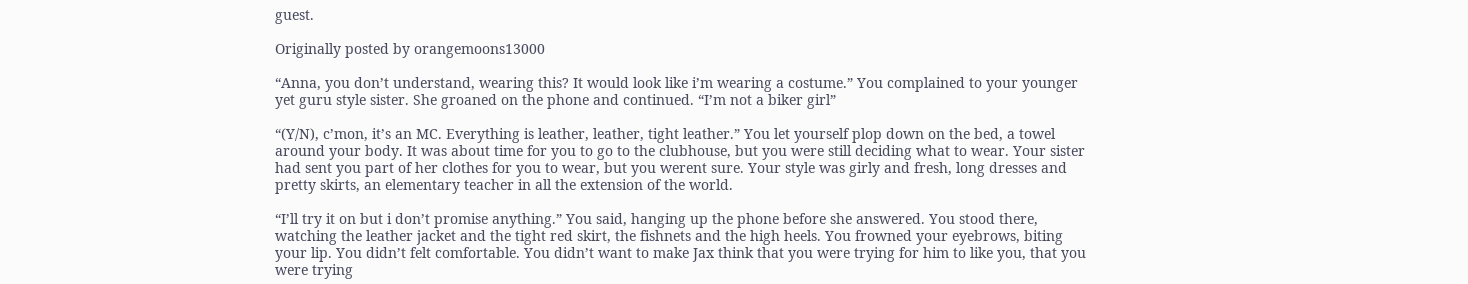guest.

Originally posted by orangemoons13000

“Anna, you don’t understand, wearing this? It would look like i’m wearing a costume.” You complained to your younger yet guru style sister. She groaned on the phone and continued. “I’m not a biker girl”

“(Y/N), c’mon, it’s an MC. Everything is leather, leather, tight leather.” You let yourself plop down on the bed, a towel around your body. It was about time for you to go to the clubhouse, but you were still deciding what to wear. Your sister had sent you part of her clothes for you to wear, but you werent sure. Your style was girly and fresh, long dresses and pretty skirts, an elementary teacher in all the extension of the world.

“I’ll try it on but i don’t promise anything.” You said, hanging up the phone before she answered. You stood there, watching the leather jacket and the tight red skirt, the fishnets and the high heels. You frowned your eyebrows, biting your lip. You didn’t felt comfortable. You didn’t want to make Jax think that you were trying for him to like you, that you were trying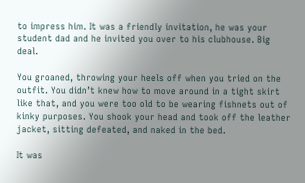to impress him. It was a friendly invitation, he was your student dad and he invited you over to his clubhouse. Big deal.

You groaned, throwing your heels off when you tried on the outfit. You didn’t knew how to move around in a tight skirt like that, and you were too old to be wearing fishnets out of kinky purposes. You shook your head and took off the leather jacket, sitting defeated, and naked in the bed.

It was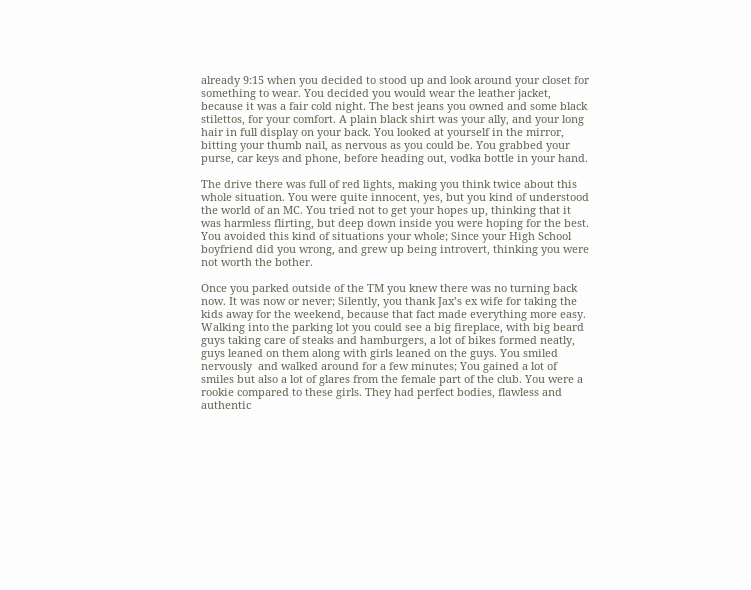already 9:15 when you decided to stood up and look around your closet for something to wear. You decided you would wear the leather jacket, because it was a fair cold night. The best jeans you owned and some black stilettos, for your comfort. A plain black shirt was your ally, and your long hair in full display on your back. You looked at yourself in the mirror, bitting your thumb nail, as nervous as you could be. You grabbed your purse, car keys and phone, before heading out, vodka bottle in your hand.

The drive there was full of red lights, making you think twice about this whole situation. You were quite innocent, yes, but you kind of understood the world of an MC. You tried not to get your hopes up, thinking that it was harmless flirting, but deep down inside you were hoping for the best. You avoided this kind of situations your whole; Since your High School boyfriend did you wrong, and grew up being introvert, thinking you were not worth the bother.

Once you parked outside of the TM you knew there was no turning back now. It was now or never; Silently, you thank Jax’s ex wife for taking the kids away for the weekend, because that fact made everything more easy. Walking into the parking lot you could see a big fireplace, with big beard guys taking care of steaks and hamburgers, a lot of bikes formed neatly, guys leaned on them along with girls leaned on the guys. You smiled nervously  and walked around for a few minutes; You gained a lot of smiles but also a lot of glares from the female part of the club. You were a rookie compared to these girls. They had perfect bodies, flawless and authentic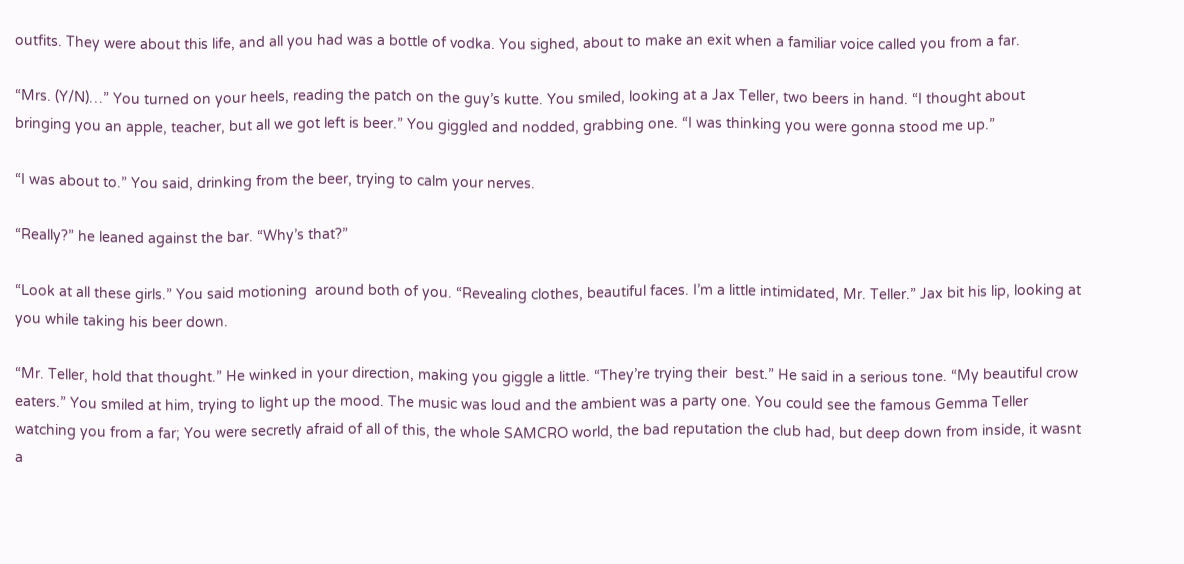outfits. They were about this life, and all you had was a bottle of vodka. You sighed, about to make an exit when a familiar voice called you from a far.

“Mrs. (Y/N)…” You turned on your heels, reading the patch on the guy’s kutte. You smiled, looking at a Jax Teller, two beers in hand. “I thought about bringing you an apple, teacher, but all we got left is beer.” You giggled and nodded, grabbing one. “I was thinking you were gonna stood me up.”

“I was about to.” You said, drinking from the beer, trying to calm your nerves.

“Really?” he leaned against the bar. “Why’s that?”

“Look at all these girls.” You said motioning  around both of you. “Revealing clothes, beautiful faces. I’m a little intimidated, Mr. Teller.” Jax bit his lip, looking at you while taking his beer down.

“Mr. Teller, hold that thought.” He winked in your direction, making you giggle a little. “They’re trying their  best.” He said in a serious tone. “My beautiful crow eaters.” You smiled at him, trying to light up the mood. The music was loud and the ambient was a party one. You could see the famous Gemma Teller watching you from a far; You were secretly afraid of all of this, the whole SAMCRO world, the bad reputation the club had, but deep down from inside, it wasnt a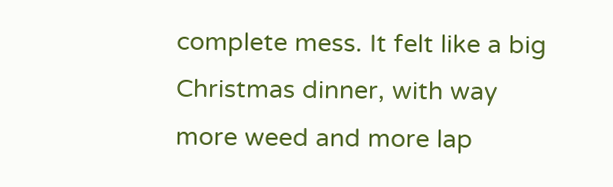complete mess. It felt like a big Christmas dinner, with way more weed and more lap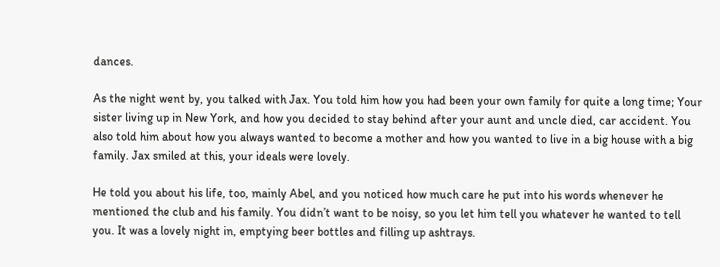dances.

As the night went by, you talked with Jax. You told him how you had been your own family for quite a long time; Your sister living up in New York, and how you decided to stay behind after your aunt and uncle died, car accident. You also told him about how you always wanted to become a mother and how you wanted to live in a big house with a big family. Jax smiled at this, your ideals were lovely.

He told you about his life, too, mainly Abel, and you noticed how much care he put into his words whenever he mentioned the club and his family. You didn’t want to be noisy, so you let him tell you whatever he wanted to tell you. It was a lovely night in, emptying beer bottles and filling up ashtrays.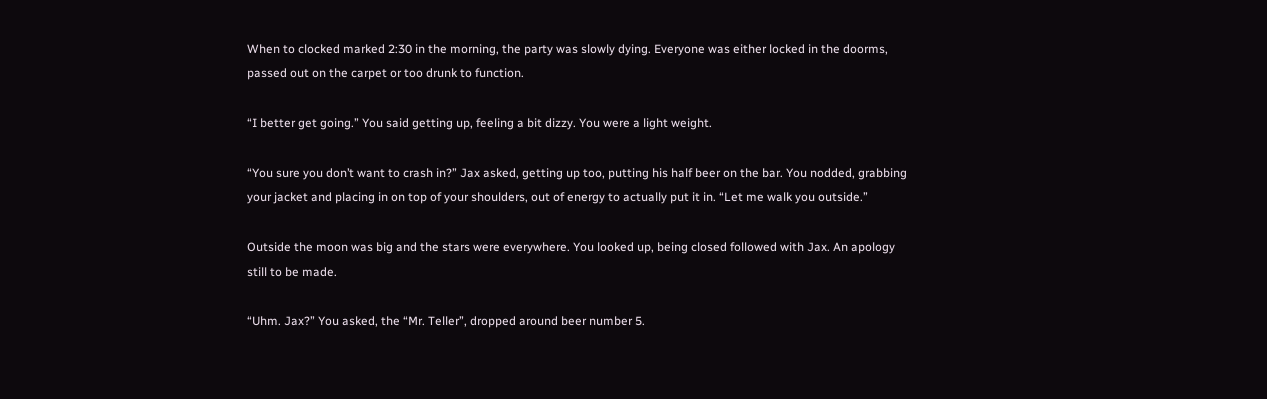When to clocked marked 2:30 in the morning, the party was slowly dying. Everyone was either locked in the doorms, passed out on the carpet or too drunk to function.

“I better get going.” You said getting up, feeling a bit dizzy. You were a light weight.

“You sure you don’t want to crash in?” Jax asked, getting up too, putting his half beer on the bar. You nodded, grabbing your jacket and placing in on top of your shoulders, out of energy to actually put it in. “Let me walk you outside.”

Outside the moon was big and the stars were everywhere. You looked up, being closed followed with Jax. An apology still to be made.

“Uhm. Jax?” You asked, the “Mr. Teller”, dropped around beer number 5.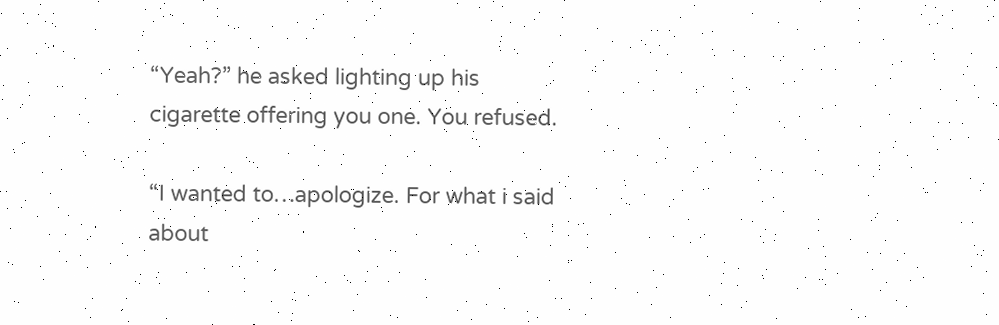“Yeah?” he asked lighting up his cigarette offering you one. You refused.

“I wanted to…apologize. For what i said about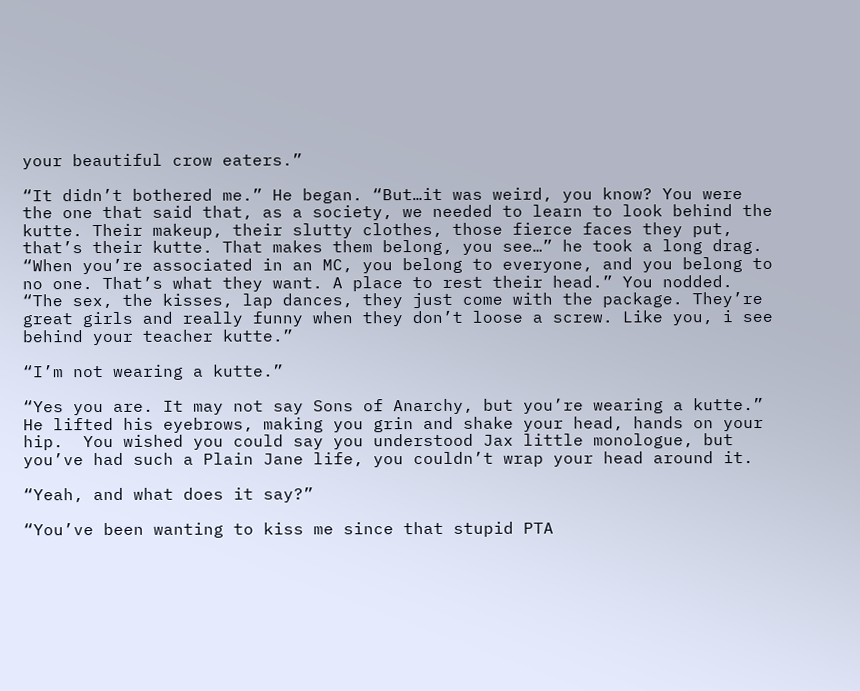your beautiful crow eaters.”

“It didn’t bothered me.” He began. “But…it was weird, you know? You were the one that said that, as a society, we needed to learn to look behind the kutte. Their makeup, their slutty clothes, those fierce faces they put, that’s their kutte. That makes them belong, you see…” he took a long drag. “When you’re associated in an MC, you belong to everyone, and you belong to no one. That’s what they want. A place to rest their head.” You nodded. “The sex, the kisses, lap dances, they just come with the package. They’re great girls and really funny when they don’t loose a screw. Like you, i see behind your teacher kutte.”

“I’m not wearing a kutte.”

“Yes you are. It may not say Sons of Anarchy, but you’re wearing a kutte.” He lifted his eyebrows, making you grin and shake your head, hands on your hip.  You wished you could say you understood Jax little monologue, but you’ve had such a Plain Jane life, you couldn’t wrap your head around it.

“Yeah, and what does it say?”

“You’ve been wanting to kiss me since that stupid PTA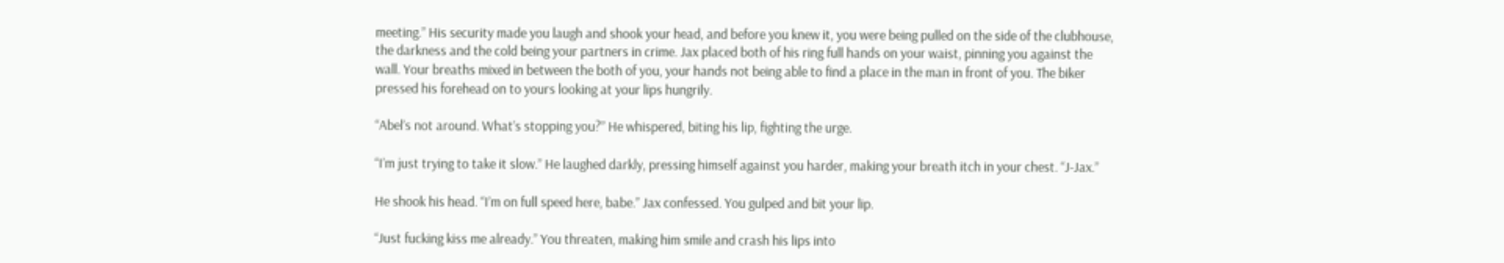meeting.” His security made you laugh and shook your head, and before you knew it, you were being pulled on the side of the clubhouse, the darkness and the cold being your partners in crime. Jax placed both of his ring full hands on your waist, pinning you against the wall. Your breaths mixed in between the both of you, your hands not being able to find a place in the man in front of you. The biker pressed his forehead on to yours looking at your lips hungrily.

“Abel’s not around. What’s stopping you?” He whispered, biting his lip, fighting the urge.

“I’m just trying to take it slow.” He laughed darkly, pressing himself against you harder, making your breath itch in your chest. “J-Jax.”

He shook his head. “I’m on full speed here, babe.” Jax confessed. You gulped and bit your lip.

“Just fucking kiss me already.” You threaten, making him smile and crash his lips into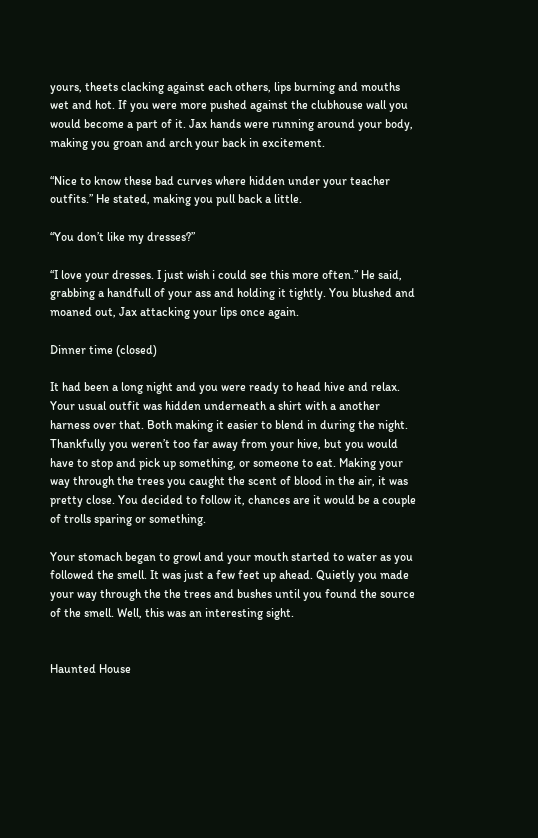yours, theets clacking against each others, lips burning and mouths wet and hot. If you were more pushed against the clubhouse wall you would become a part of it. Jax hands were running around your body, making you groan and arch your back in excitement.

“Nice to know these bad curves where hidden under your teacher outfits.” He stated, making you pull back a little.

“You don’t like my dresses?”

“I love your dresses. I just wish i could see this more often.” He said, grabbing a handfull of your ass and holding it tightly. You blushed and moaned out, Jax attacking your lips once again.

Dinner time (closed)

It had been a long night and you were ready to head hive and relax. Your usual outfit was hidden underneath a shirt with a another harness over that. Both making it easier to blend in during the night. Thankfully you weren’t too far away from your hive, but you would have to stop and pick up something, or someone to eat. Making your way through the trees you caught the scent of blood in the air, it was pretty close. You decided to follow it, chances are it would be a couple of trolls sparing or something.

Your stomach began to growl and your mouth started to water as you followed the smell. It was just a few feet up ahead. Quietly you made your way through the the trees and bushes until you found the source of the smell. Well, this was an interesting sight.


Haunted House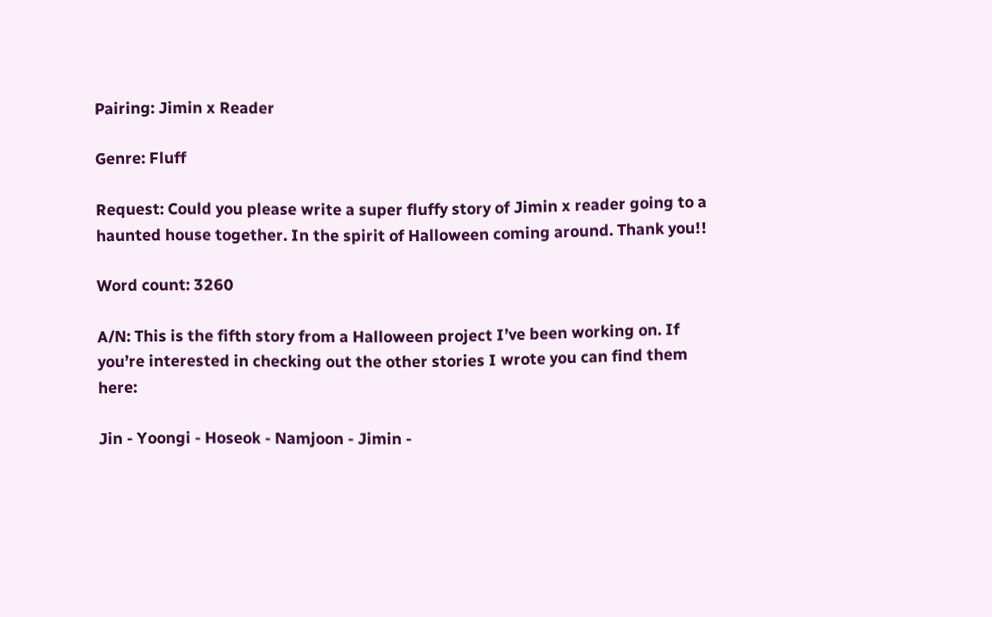Pairing: Jimin x Reader

Genre: Fluff

Request: Could you please write a super fluffy story of Jimin x reader going to a haunted house together. In the spirit of Halloween coming around. Thank you!!

Word count: 3260

A/N: This is the fifth story from a Halloween project I’ve been working on. If you’re interested in checking out the other stories I wrote you can find them here:

Jin - Yoongi - Hoseok - Namjoon - Jimin -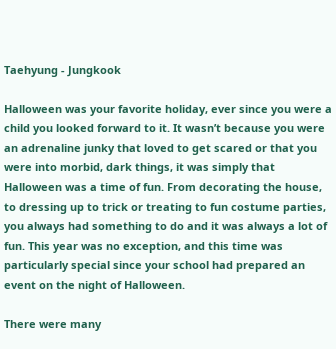Taehyung - Jungkook

Halloween was your favorite holiday, ever since you were a child you looked forward to it. It wasn’t because you were an adrenaline junky that loved to get scared or that you were into morbid, dark things, it was simply that Halloween was a time of fun. From decorating the house, to dressing up to trick or treating to fun costume parties, you always had something to do and it was always a lot of fun. This year was no exception, and this time was particularly special since your school had prepared an event on the night of Halloween.

There were many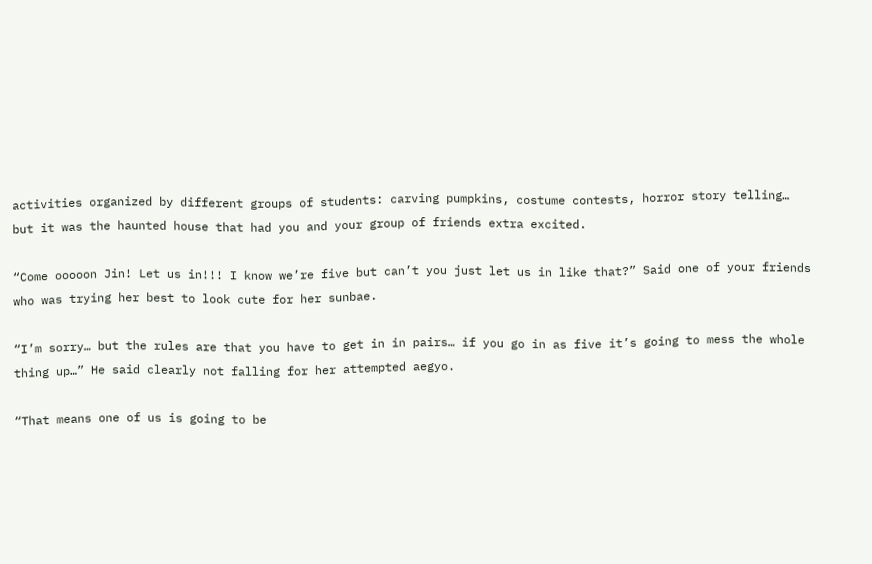activities organized by different groups of students: carving pumpkins, costume contests, horror story telling… but it was the haunted house that had you and your group of friends extra excited.

“Come ooooon Jin! Let us in!!! I know we’re five but can’t you just let us in like that?” Said one of your friends who was trying her best to look cute for her sunbae.

“I’m sorry… but the rules are that you have to get in in pairs… if you go in as five it’s going to mess the whole thing up…” He said clearly not falling for her attempted aegyo.

“That means one of us is going to be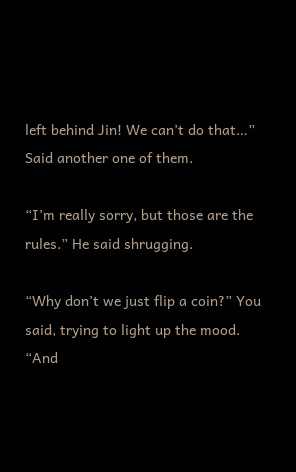left behind Jin! We can’t do that…” Said another one of them.

“I’m really sorry, but those are the rules.” He said shrugging.

“Why don’t we just flip a coin?” You said, trying to light up the mood. “And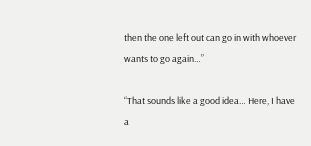then the one left out can go in with whoever wants to go again…”

“That sounds like a good idea… Here, I have a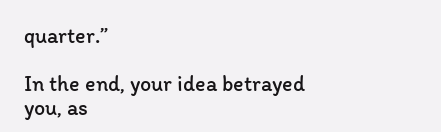quarter.”

In the end, your idea betrayed you, as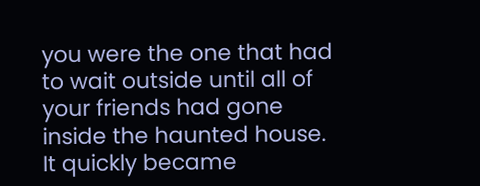you were the one that had to wait outside until all of your friends had gone inside the haunted house. It quickly became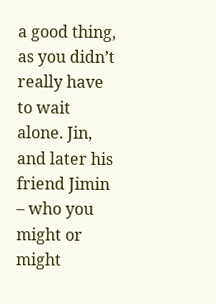a good thing, as you didn’t really have to wait alone. Jin, and later his friend Jimin – who you might or might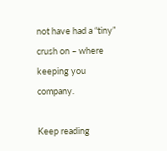not have had a “tiny” crush on – where keeping you company.

Keep reading